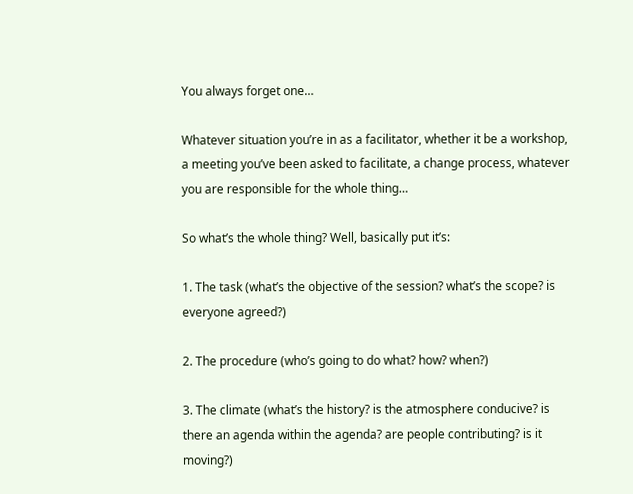You always forget one…

Whatever situation you’re in as a facilitator, whether it be a workshop, a meeting you’ve been asked to facilitate, a change process, whatever you are responsible for the whole thing…

So what’s the whole thing? Well, basically put it’s:

1. The task (what’s the objective of the session? what’s the scope? is everyone agreed?)

2. The procedure (who’s going to do what? how? when?)

3. The climate (what’s the history? is the atmosphere conducive? is there an agenda within the agenda? are people contributing? is it moving?)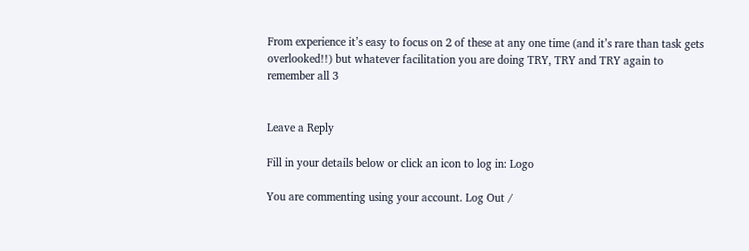From experience it’s easy to focus on 2 of these at any one time (and it’s rare than task gets overlooked!!) but whatever facilitation you are doing TRY, TRY and TRY again to remember all 3


Leave a Reply

Fill in your details below or click an icon to log in: Logo

You are commenting using your account. Log Out /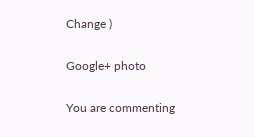Change )

Google+ photo

You are commenting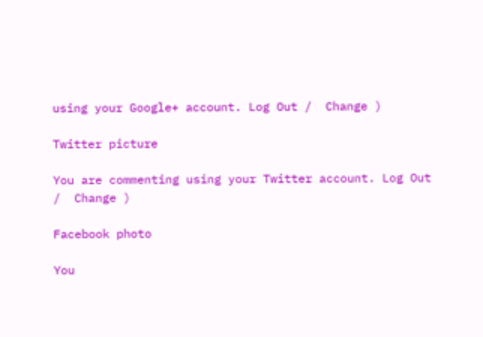using your Google+ account. Log Out /  Change )

Twitter picture

You are commenting using your Twitter account. Log Out /  Change )

Facebook photo

You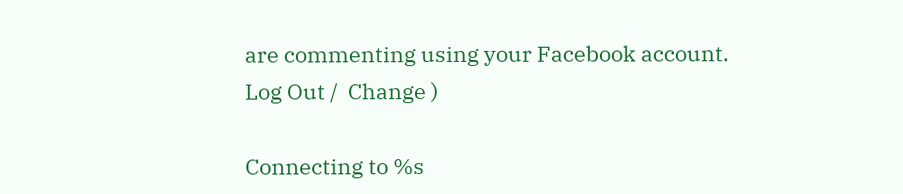are commenting using your Facebook account. Log Out /  Change )

Connecting to %s